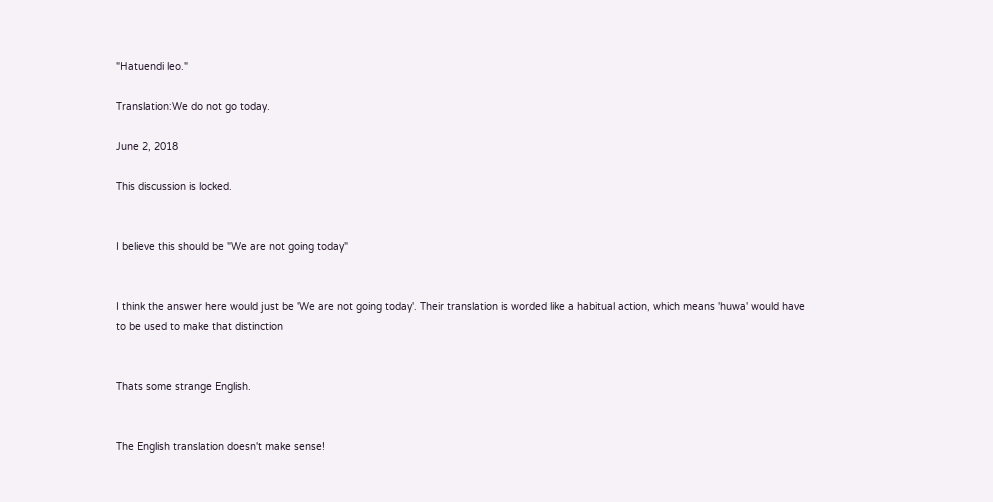"Hatuendi leo."

Translation:We do not go today.

June 2, 2018

This discussion is locked.


I believe this should be "We are not going today"


I think the answer here would just be 'We are not going today'. Their translation is worded like a habitual action, which means 'huwa' would have to be used to make that distinction


Thats some strange English.


The English translation doesn't make sense!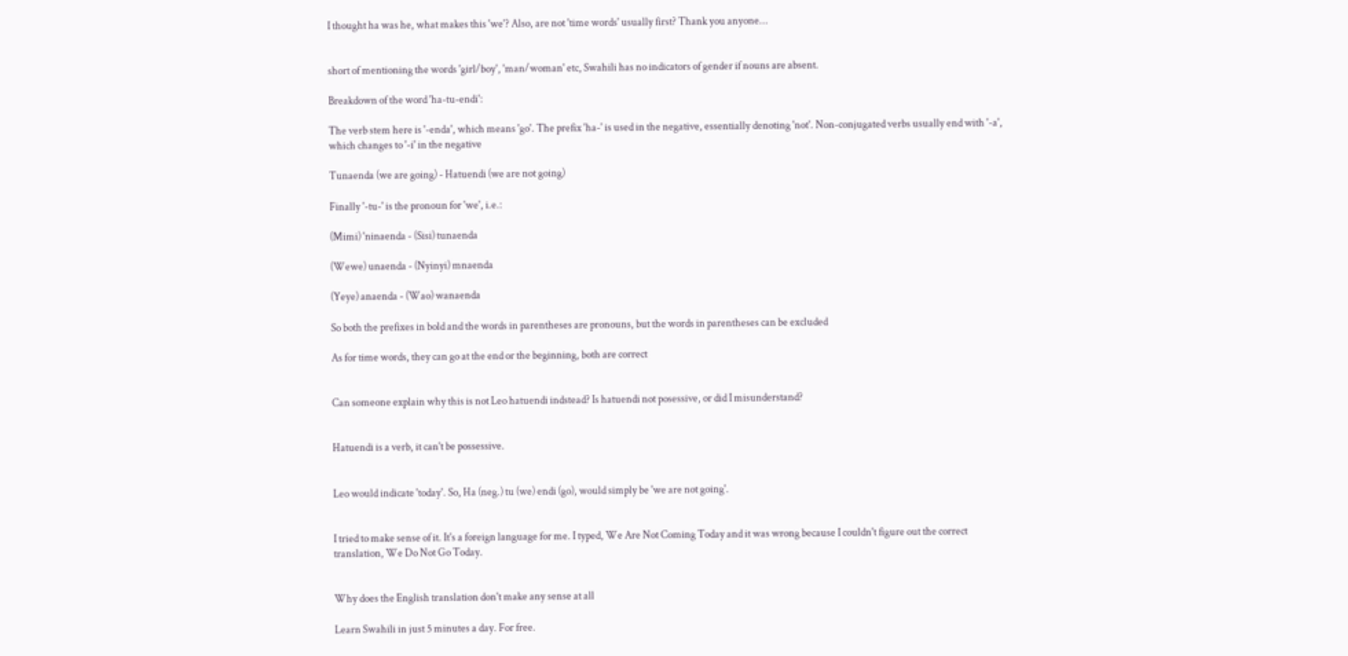I thought ha was he, what makes this 'we'? Also, are not 'time words' usually first? Thank you anyone...


short of mentioning the words 'girl/boy', 'man/woman' etc, Swahili has no indicators of gender if nouns are absent.

Breakdown of the word 'ha-tu-endi':

The verb stem here is '-enda', which means 'go'. The prefix 'ha-' is used in the negative, essentially denoting 'not'. Non-conjugated verbs usually end with '-a', which changes to '-i' in the negative

Tunaenda (we are going) - Hatuendi (we are not going)

Finally '-tu-' is the pronoun for 'we', i.e.:

(Mimi) 'ninaenda - (Sisi) tunaenda

(Wewe) unaenda - (Nyinyi) mnaenda

(Yeye) anaenda - (Wao) wanaenda

So both the prefixes in bold and the words in parentheses are pronouns, but the words in parentheses can be excluded

As for time words, they can go at the end or the beginning, both are correct


Can someone explain why this is not Leo hatuendi indstead? Is hatuendi not posessive, or did I misunderstand?


Hatuendi is a verb, it can't be possessive.


Leo would indicate 'today'. So, Ha (neg.) tu (we) endi (go), would simply be 'we are not going'.


I tried to make sense of it. It's a foreign language for me. I typed, We Are Not Coming Today and it was wrong because I couldn't figure out the correct translation, We Do Not Go Today.


Why does the English translation don't make any sense at all

Learn Swahili in just 5 minutes a day. For free.